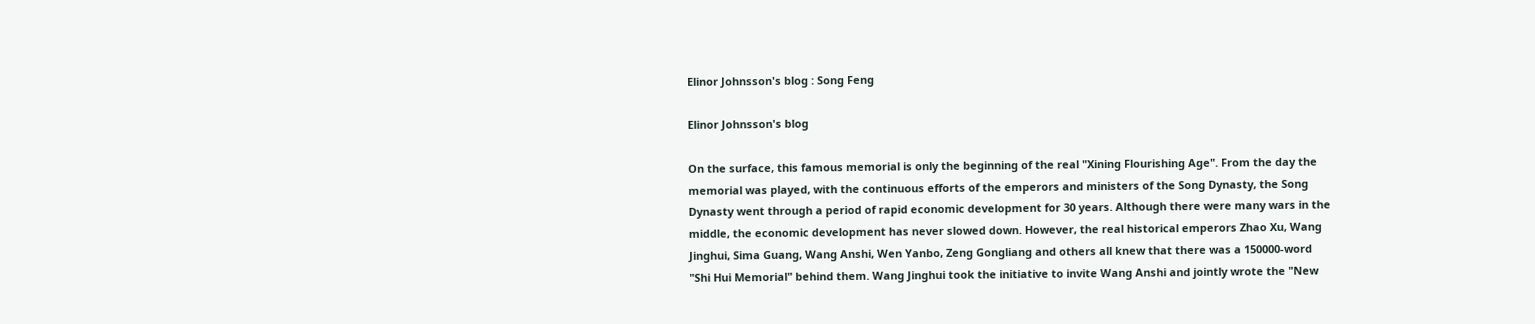Elinor Johnsson's blog : Song Feng

Elinor Johnsson's blog

On the surface, this famous memorial is only the beginning of the real "Xining Flourishing Age". From the day the memorial was played, with the continuous efforts of the emperors and ministers of the Song Dynasty, the Song Dynasty went through a period of rapid economic development for 30 years. Although there were many wars in the middle, the economic development has never slowed down. However, the real historical emperors Zhao Xu, Wang Jinghui, Sima Guang, Wang Anshi, Wen Yanbo, Zeng Gongliang and others all knew that there was a 150000-word "Shi Hui Memorial" behind them. Wang Jinghui took the initiative to invite Wang Anshi and jointly wrote the "New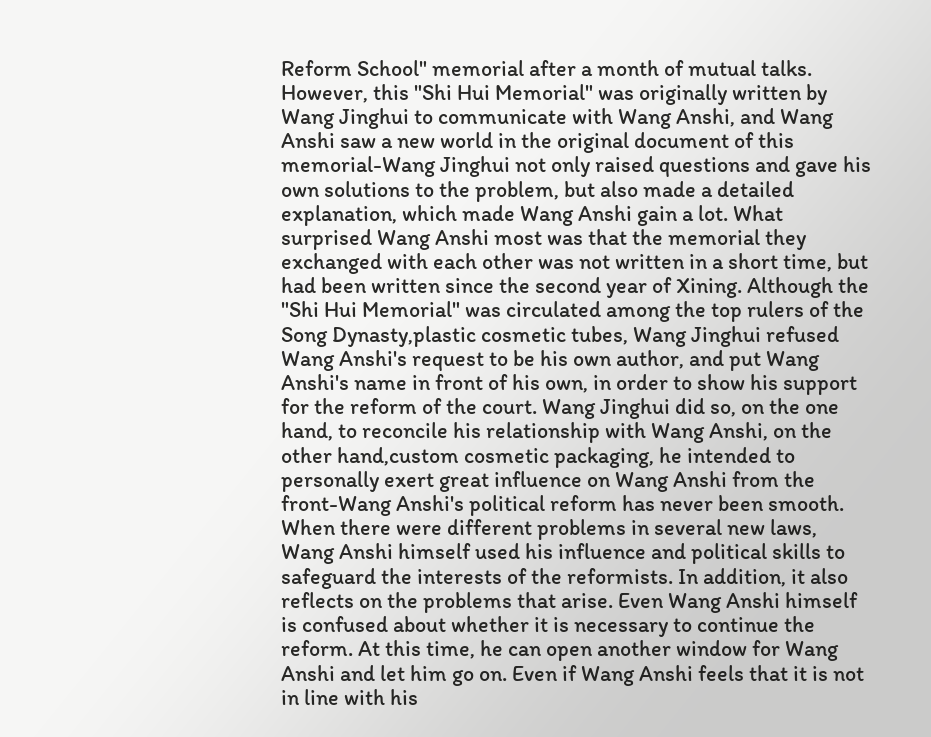Reform School" memorial after a month of mutual talks. However, this "Shi Hui Memorial" was originally written by Wang Jinghui to communicate with Wang Anshi, and Wang Anshi saw a new world in the original document of this memorial-Wang Jinghui not only raised questions and gave his own solutions to the problem, but also made a detailed explanation, which made Wang Anshi gain a lot. What surprised Wang Anshi most was that the memorial they exchanged with each other was not written in a short time, but had been written since the second year of Xining. Although the "Shi Hui Memorial" was circulated among the top rulers of the Song Dynasty,plastic cosmetic tubes, Wang Jinghui refused Wang Anshi's request to be his own author, and put Wang Anshi's name in front of his own, in order to show his support for the reform of the court. Wang Jinghui did so, on the one hand, to reconcile his relationship with Wang Anshi, on the other hand,custom cosmetic packaging, he intended to personally exert great influence on Wang Anshi from the front-Wang Anshi's political reform has never been smooth. When there were different problems in several new laws, Wang Anshi himself used his influence and political skills to safeguard the interests of the reformists. In addition, it also reflects on the problems that arise. Even Wang Anshi himself is confused about whether it is necessary to continue the reform. At this time, he can open another window for Wang Anshi and let him go on. Even if Wang Anshi feels that it is not in line with his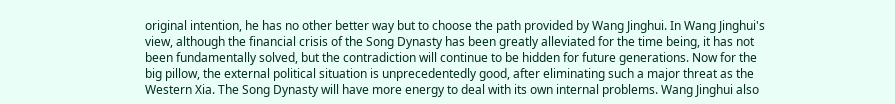original intention, he has no other better way but to choose the path provided by Wang Jinghui. In Wang Jinghui's view, although the financial crisis of the Song Dynasty has been greatly alleviated for the time being, it has not been fundamentally solved, but the contradiction will continue to be hidden for future generations. Now for the big pillow, the external political situation is unprecedentedly good, after eliminating such a major threat as the Western Xia. The Song Dynasty will have more energy to deal with its own internal problems. Wang Jinghui also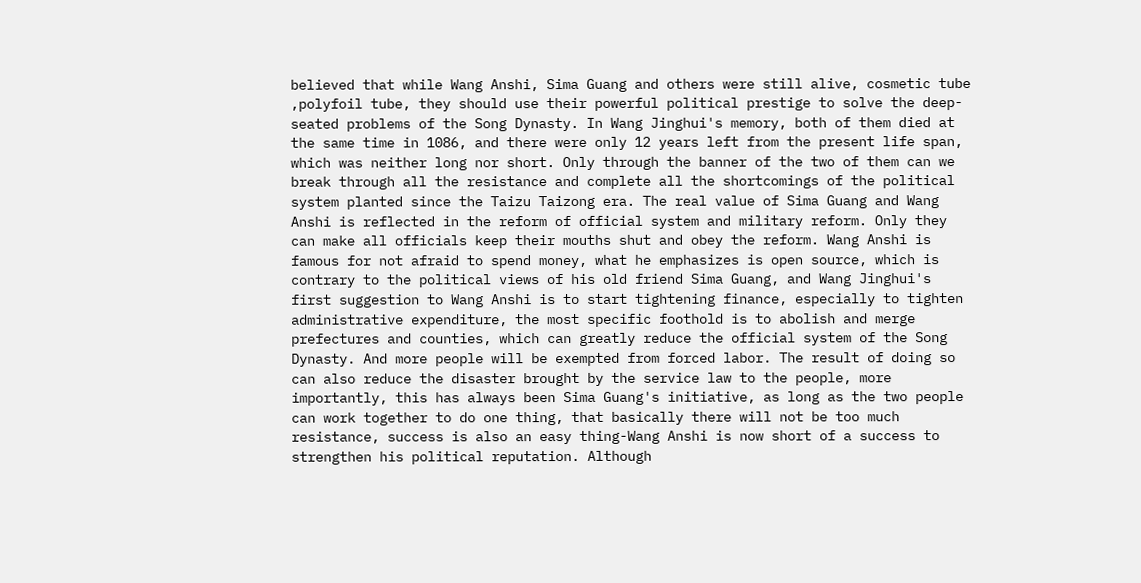believed that while Wang Anshi, Sima Guang and others were still alive, cosmetic tube ,polyfoil tube, they should use their powerful political prestige to solve the deep-seated problems of the Song Dynasty. In Wang Jinghui's memory, both of them died at the same time in 1086, and there were only 12 years left from the present life span, which was neither long nor short. Only through the banner of the two of them can we break through all the resistance and complete all the shortcomings of the political system planted since the Taizu Taizong era. The real value of Sima Guang and Wang Anshi is reflected in the reform of official system and military reform. Only they can make all officials keep their mouths shut and obey the reform. Wang Anshi is famous for not afraid to spend money, what he emphasizes is open source, which is contrary to the political views of his old friend Sima Guang, and Wang Jinghui's first suggestion to Wang Anshi is to start tightening finance, especially to tighten administrative expenditure, the most specific foothold is to abolish and merge prefectures and counties, which can greatly reduce the official system of the Song Dynasty. And more people will be exempted from forced labor. The result of doing so can also reduce the disaster brought by the service law to the people, more importantly, this has always been Sima Guang's initiative, as long as the two people can work together to do one thing, that basically there will not be too much resistance, success is also an easy thing-Wang Anshi is now short of a success to strengthen his political reputation. Although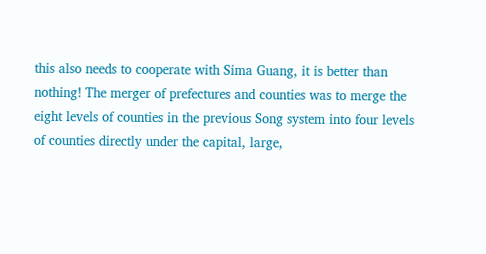this also needs to cooperate with Sima Guang, it is better than nothing! The merger of prefectures and counties was to merge the eight levels of counties in the previous Song system into four levels of counties directly under the capital, large,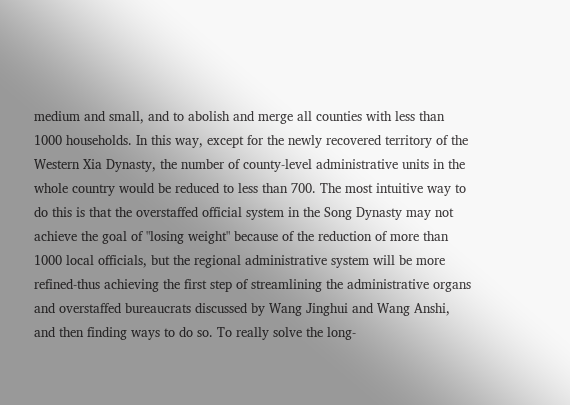medium and small, and to abolish and merge all counties with less than 1000 households. In this way, except for the newly recovered territory of the Western Xia Dynasty, the number of county-level administrative units in the whole country would be reduced to less than 700. The most intuitive way to do this is that the overstaffed official system in the Song Dynasty may not achieve the goal of "losing weight" because of the reduction of more than 1000 local officials, but the regional administrative system will be more refined-thus achieving the first step of streamlining the administrative organs and overstaffed bureaucrats discussed by Wang Jinghui and Wang Anshi, and then finding ways to do so. To really solve the long-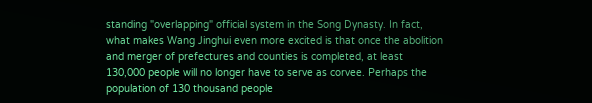standing "overlapping" official system in the Song Dynasty. In fact, what makes Wang Jinghui even more excited is that once the abolition and merger of prefectures and counties is completed, at least 130,000 people will no longer have to serve as corvee. Perhaps the population of 130 thousand people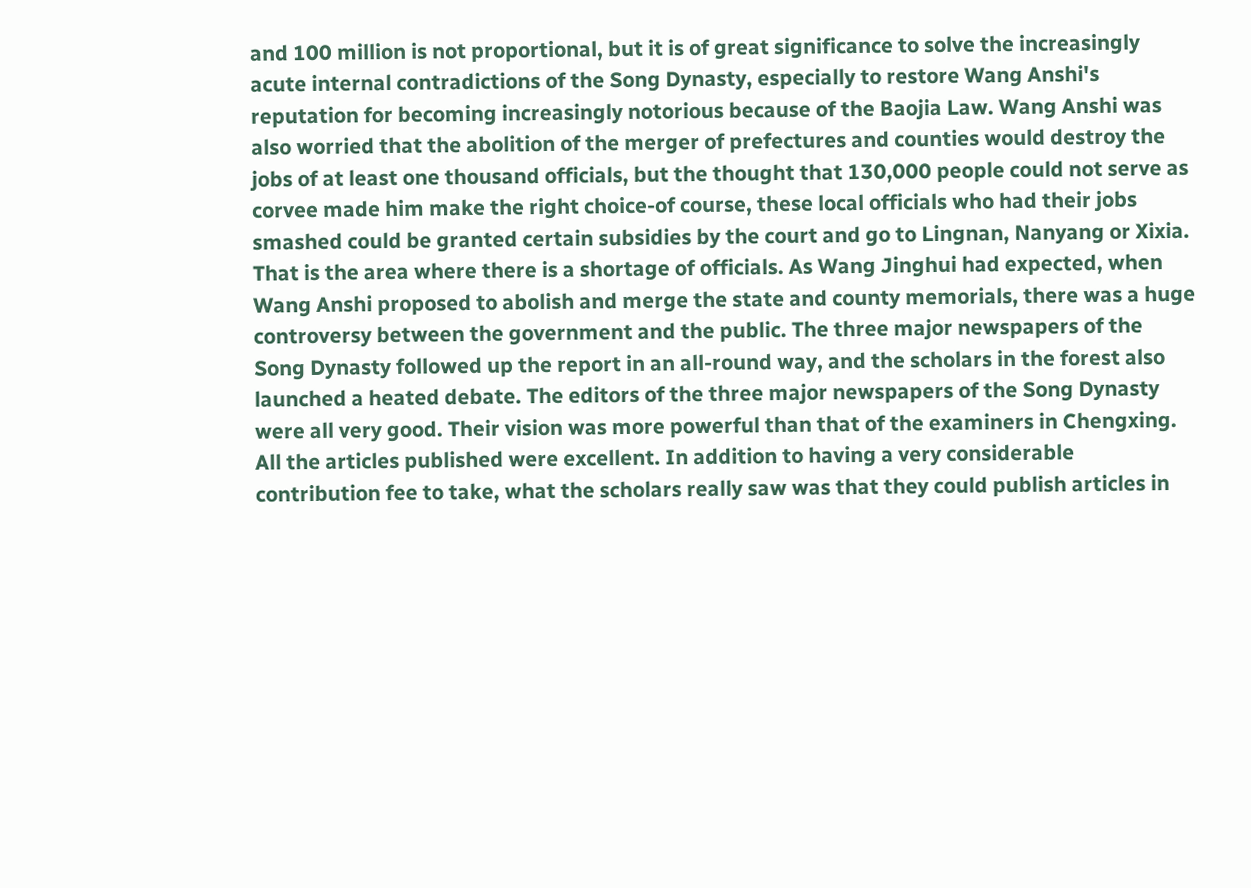and 100 million is not proportional, but it is of great significance to solve the increasingly acute internal contradictions of the Song Dynasty, especially to restore Wang Anshi's reputation for becoming increasingly notorious because of the Baojia Law. Wang Anshi was also worried that the abolition of the merger of prefectures and counties would destroy the jobs of at least one thousand officials, but the thought that 130,000 people could not serve as corvee made him make the right choice-of course, these local officials who had their jobs smashed could be granted certain subsidies by the court and go to Lingnan, Nanyang or Xixia. That is the area where there is a shortage of officials. As Wang Jinghui had expected, when Wang Anshi proposed to abolish and merge the state and county memorials, there was a huge controversy between the government and the public. The three major newspapers of the Song Dynasty followed up the report in an all-round way, and the scholars in the forest also launched a heated debate. The editors of the three major newspapers of the Song Dynasty were all very good. Their vision was more powerful than that of the examiners in Chengxing. All the articles published were excellent. In addition to having a very considerable contribution fee to take, what the scholars really saw was that they could publish articles in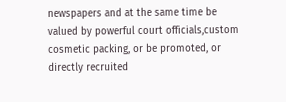newspapers and at the same time be valued by powerful court officials,custom cosmetic packing, or be promoted, or directly recruited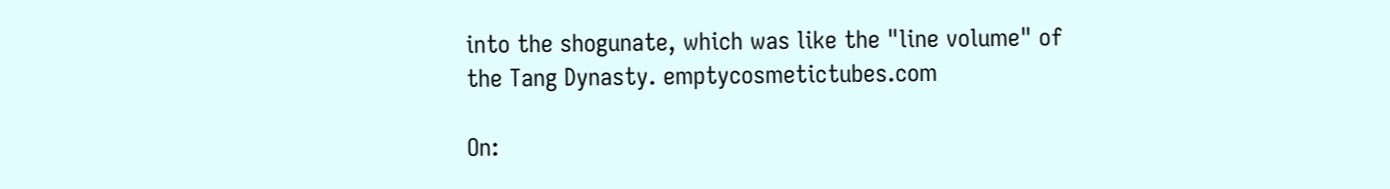into the shogunate, which was like the "line volume" of the Tang Dynasty. emptycosmetictubes.com

On: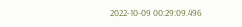2022-10-09 00:29:09.496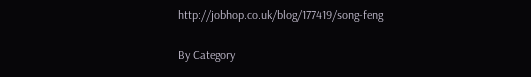http://jobhop.co.uk/blog/177419/song-feng

By Category